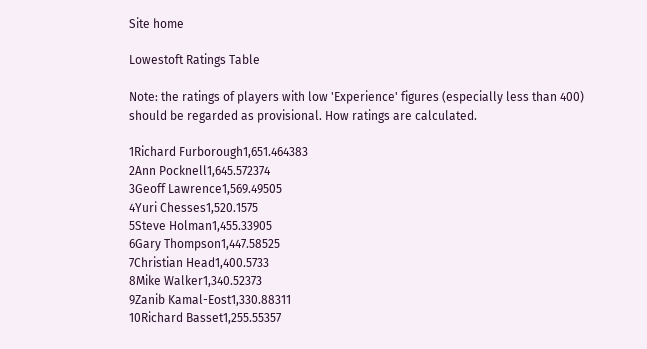Site home

Lowestoft Ratings Table

Note: the ratings of players with low 'Experience' figures (especially less than 400) should be regarded as provisional. How ratings are calculated.

1Richard Furborough1,651.464383
2Ann Pocknell1,645.572374
3Geoff Lawrence1,569.49505
4Yuri Chesses1,520.1575
5Steve Holman1,455.33905
6Gary Thompson1,447.58525
7Christian Head1,400.5733
8Mike Walker1,340.52373
9Zanib Kamal-Eost1,330.88311
10Richard Basset1,255.55357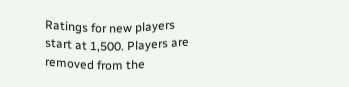Ratings for new players start at 1,500. Players are removed from the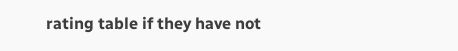rating table if they have not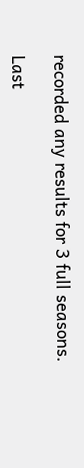recorded any results for 3 full seasons.

Last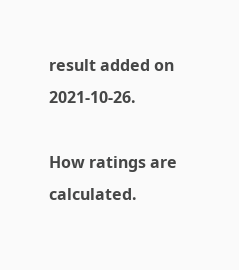result added on 2021-10-26.

How ratings are calculated.